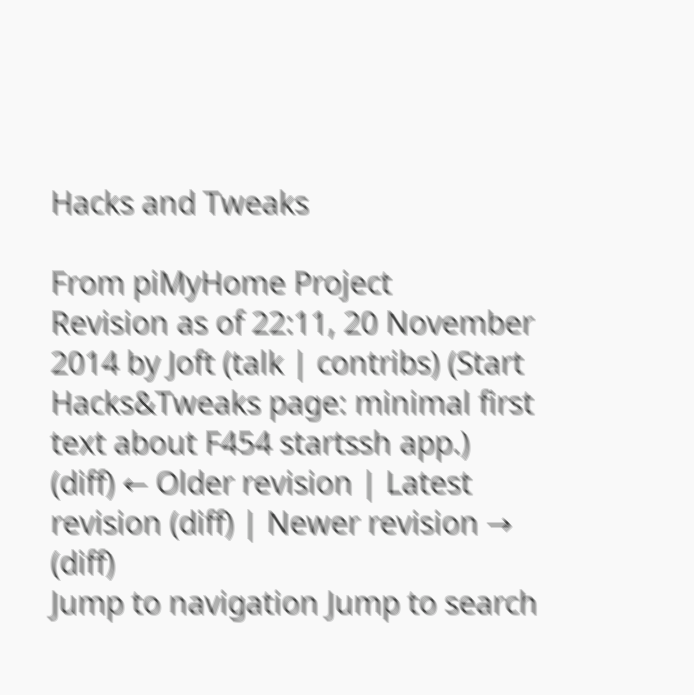Hacks and Tweaks

From piMyHome Project
Revision as of 22:11, 20 November 2014 by Joft (talk | contribs) (Start Hacks&Tweaks page: minimal first text about F454 startssh app.)
(diff) ← Older revision | Latest revision (diff) | Newer revision → (diff)
Jump to navigation Jump to search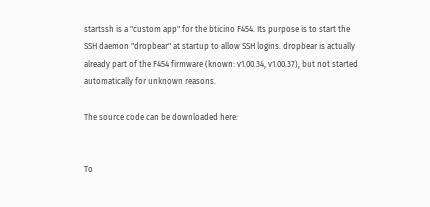startssh is a "custom app" for the bticino F454. Its purpose is to start the SSH daemon "dropbear" at startup to allow SSH logins. dropbear is actually already part of the F454 firmware (known: v1.00.34, v1.00.37), but not started automatically for unknown reasons.

The source code can be downloaded here:


To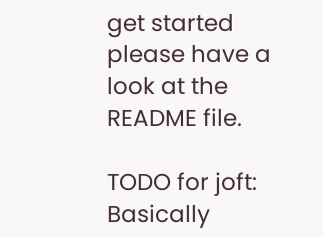get started please have a look at the README file.

TODO for joft: Basically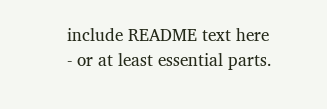include README text here - or at least essential parts.